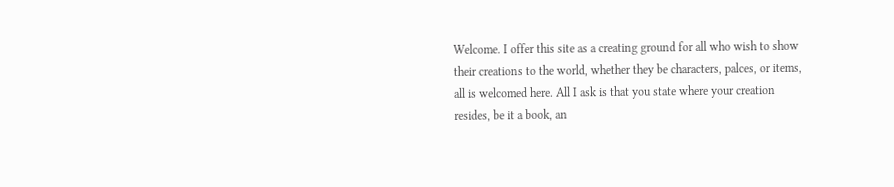Welcome. I offer this site as a creating ground for all who wish to show their creations to the world, whether they be characters, palces, or items, all is welcomed here. All I ask is that you state where your creation resides, be it a book, an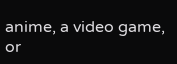anime, a video game, or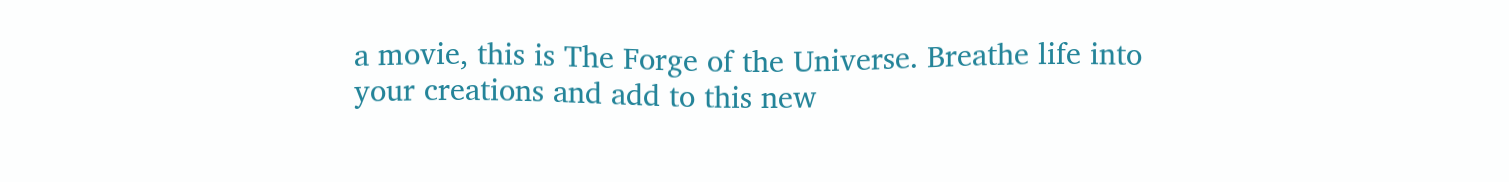a movie, this is The Forge of the Universe. Breathe life into your creations and add to this new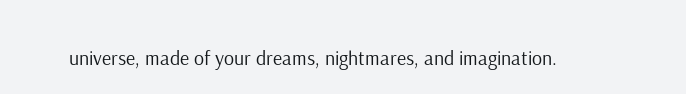universe, made of your dreams, nightmares, and imagination.